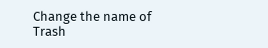Change the name of Trash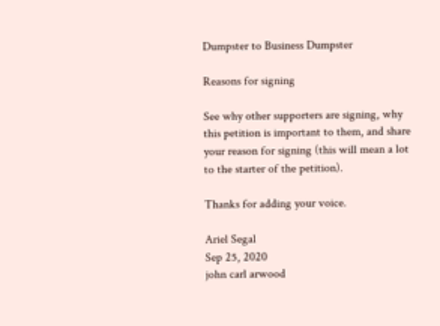Dumpster to Business Dumpster

Reasons for signing

See why other supporters are signing, why this petition is important to them, and share your reason for signing (this will mean a lot to the starter of the petition).

Thanks for adding your voice.

Ariel Segal
Sep 25, 2020
john carl arwood